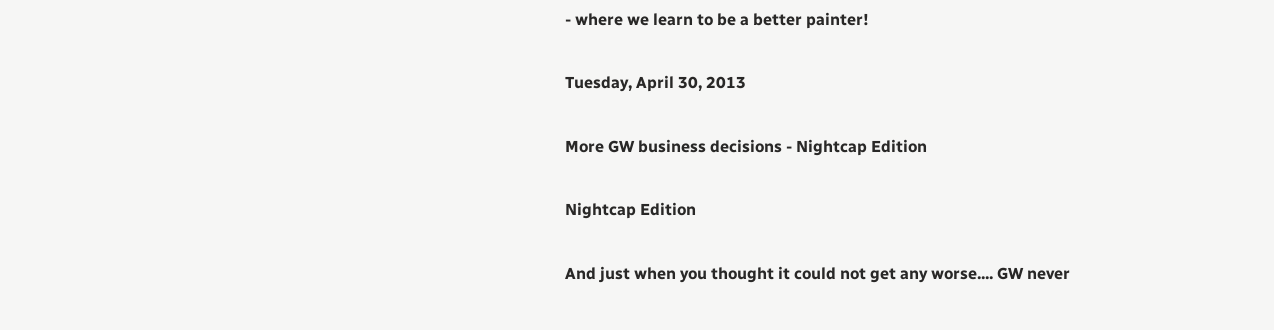- where we learn to be a better painter!

Tuesday, April 30, 2013

More GW business decisions - Nightcap Edition

Nightcap Edition

And just when you thought it could not get any worse.... GW never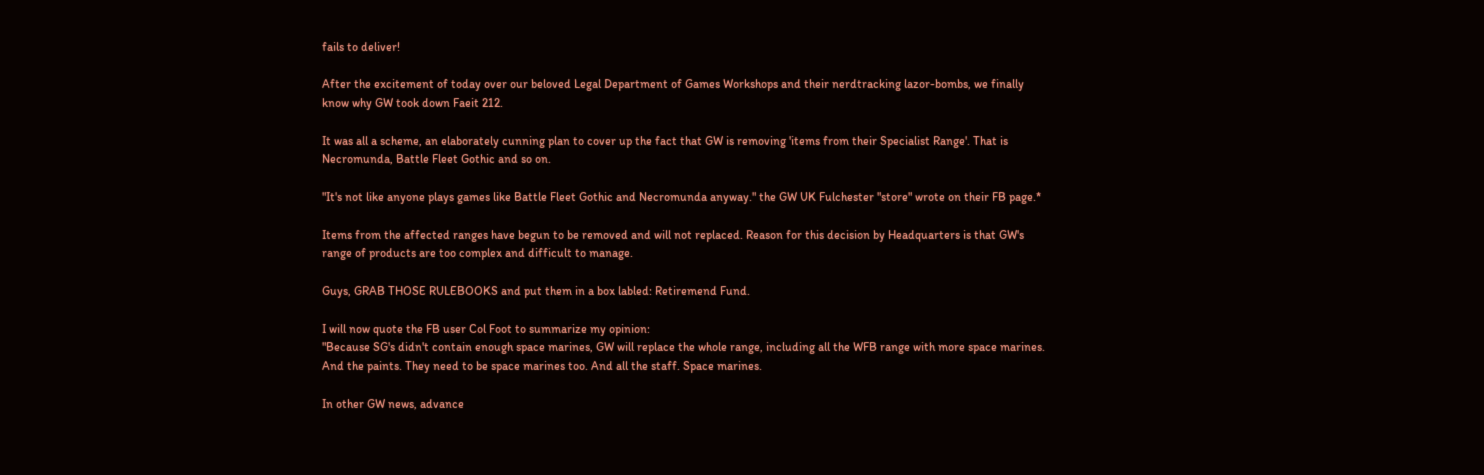fails to deliver!

After the excitement of today over our beloved Legal Department of Games Workshops and their nerdtracking lazor-bombs, we finally know why GW took down Faeit 212.

It was all a scheme, an elaborately cunning plan to cover up the fact that GW is removing 'items from their Specialist Range'. That is Necromunda, Battle Fleet Gothic and so on.

"It's not like anyone plays games like Battle Fleet Gothic and Necromunda anyway." the GW UK Fulchester "store" wrote on their FB page.*

Items from the affected ranges have begun to be removed and will not replaced. Reason for this decision by Headquarters is that GW's range of products are too complex and difficult to manage.

Guys, GRAB THOSE RULEBOOKS and put them in a box labled: Retiremend Fund.

I will now quote the FB user Col Foot to summarize my opinion:
"Because SG's didn't contain enough space marines, GW will replace the whole range, including all the WFB range with more space marines. And the paints. They need to be space marines too. And all the staff. Space marines.

In other GW news, advance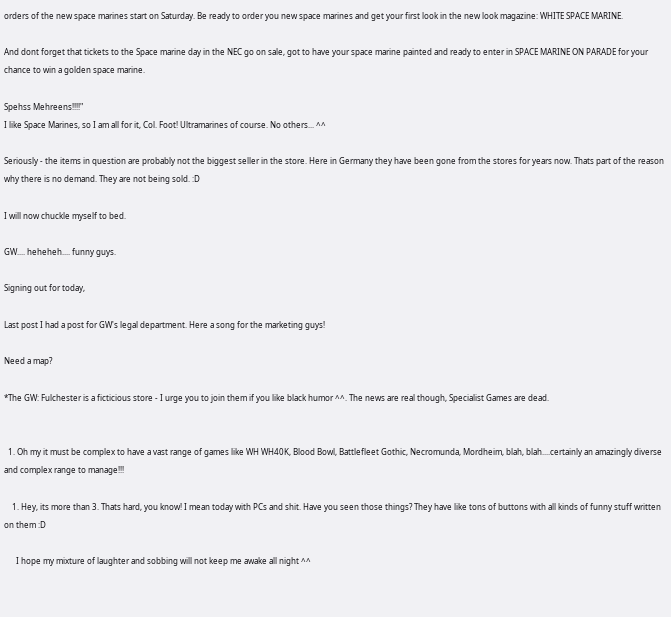orders of the new space marines start on Saturday. Be ready to order you new space marines and get your first look in the new look magazine: WHITE SPACE MARINE.

And dont forget that tickets to the Space marine day in the NEC go on sale, got to have your space marine painted and ready to enter in SPACE MARINE ON PARADE for your chance to win a golden space marine.

Spehss Mehreens!!!!"
I like Space Marines, so I am all for it, Col. Foot! Ultramarines of course. No others... ^^

Seriously - the items in question are probably not the biggest seller in the store. Here in Germany they have been gone from the stores for years now. Thats part of the reason why there is no demand. They are not being sold. :D

I will now chuckle myself to bed.

GW.... heheheh.... funny guys.

Signing out for today,

Last post I had a post for GW's legal department. Here a song for the marketing guys!

Need a map?

*The GW: Fulchester is a ficticious store - I urge you to join them if you like black humor ^^. The news are real though, Specialist Games are dead.


  1. Oh my it must be complex to have a vast range of games like WH WH40K, Blood Bowl, Battlefleet Gothic, Necromunda, Mordheim, blah, blah....certainly an amazingly diverse and complex range to manage!!!

    1. Hey, its more than 3. Thats hard, you know! I mean today with PCs and shit. Have you seen those things? They have like tons of buttons with all kinds of funny stuff written on them :D

      I hope my mixture of laughter and sobbing will not keep me awake all night ^^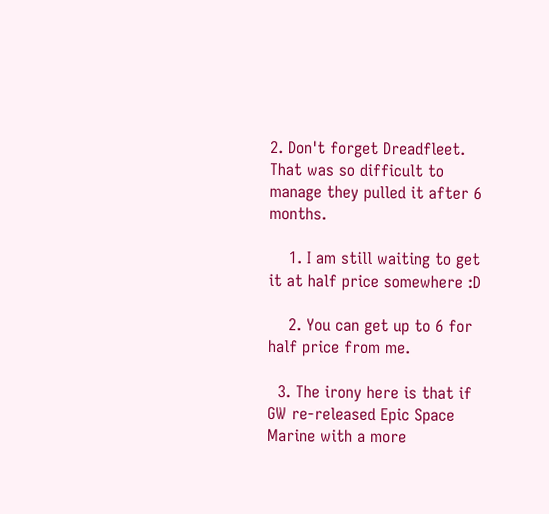2. Don't forget Dreadfleet. That was so difficult to manage they pulled it after 6 months.

    1. I am still waiting to get it at half price somewhere :D

    2. You can get up to 6 for half price from me.

  3. The irony here is that if GW re-released Epic Space Marine with a more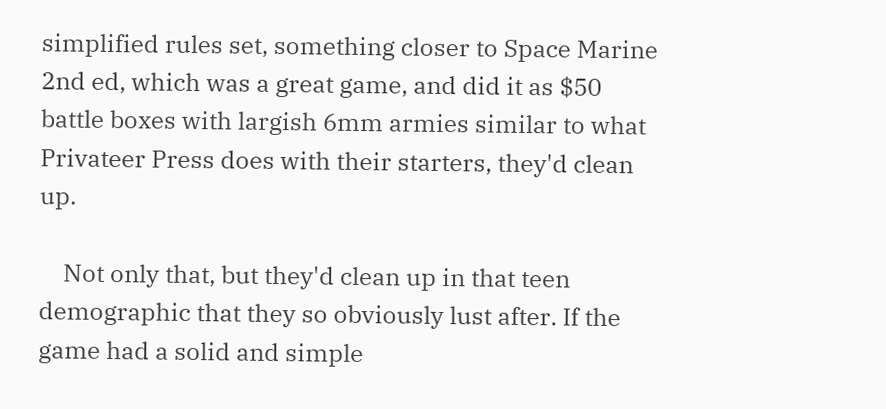simplified rules set, something closer to Space Marine 2nd ed, which was a great game, and did it as $50 battle boxes with largish 6mm armies similar to what Privateer Press does with their starters, they'd clean up.

    Not only that, but they'd clean up in that teen demographic that they so obviously lust after. If the game had a solid and simple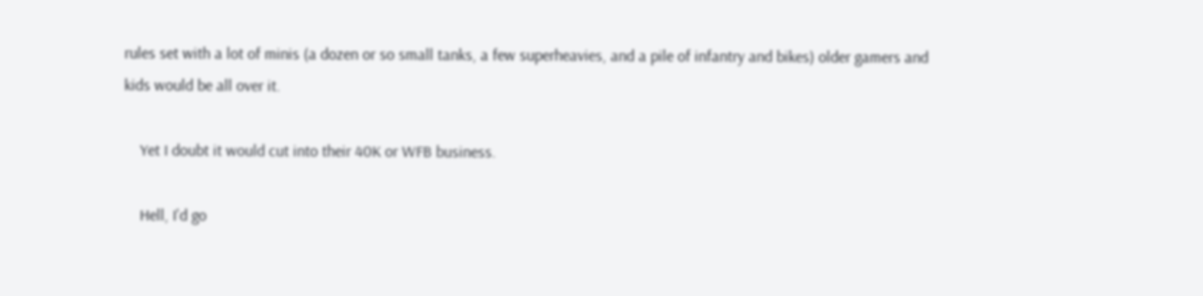rules set with a lot of minis (a dozen or so small tanks, a few superheavies, and a pile of infantry and bikes) older gamers and kids would be all over it.

    Yet I doubt it would cut into their 40K or WFB business.

    Hell, I'd go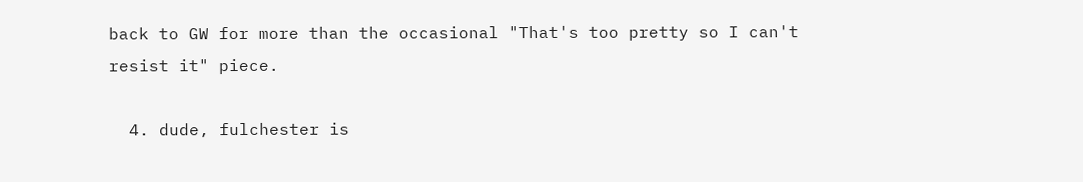back to GW for more than the occasional "That's too pretty so I can't resist it" piece.

  4. dude, fulchester is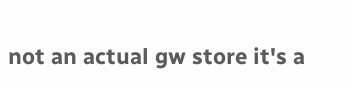not an actual gw store it's a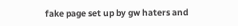fake page set up by gw haters and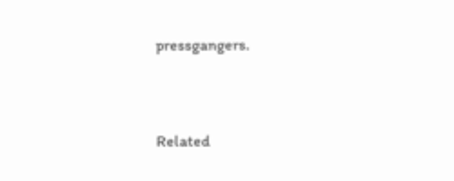pressgangers.


Related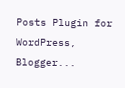Posts Plugin for WordPress, Blogger...